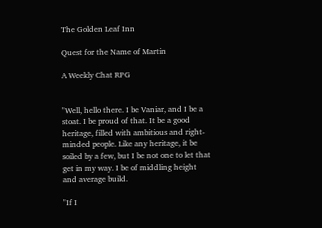The Golden Leaf Inn

Quest for the Name of Martin

A Weekly Chat RPG


"Well, hello there. I be Vaniar, and I be a stoat. I be proud of that. It be a good heritage, filled with ambitious and right-minded people. Like any heritage, it be soiled by a few, but I be not one to let that get in my way. I be of middling height and average build.

"If I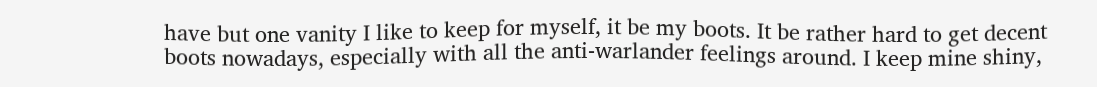have but one vanity I like to keep for myself, it be my boots. It be rather hard to get decent boots nowadays, especially with all the anti-warlander feelings around. I keep mine shiny,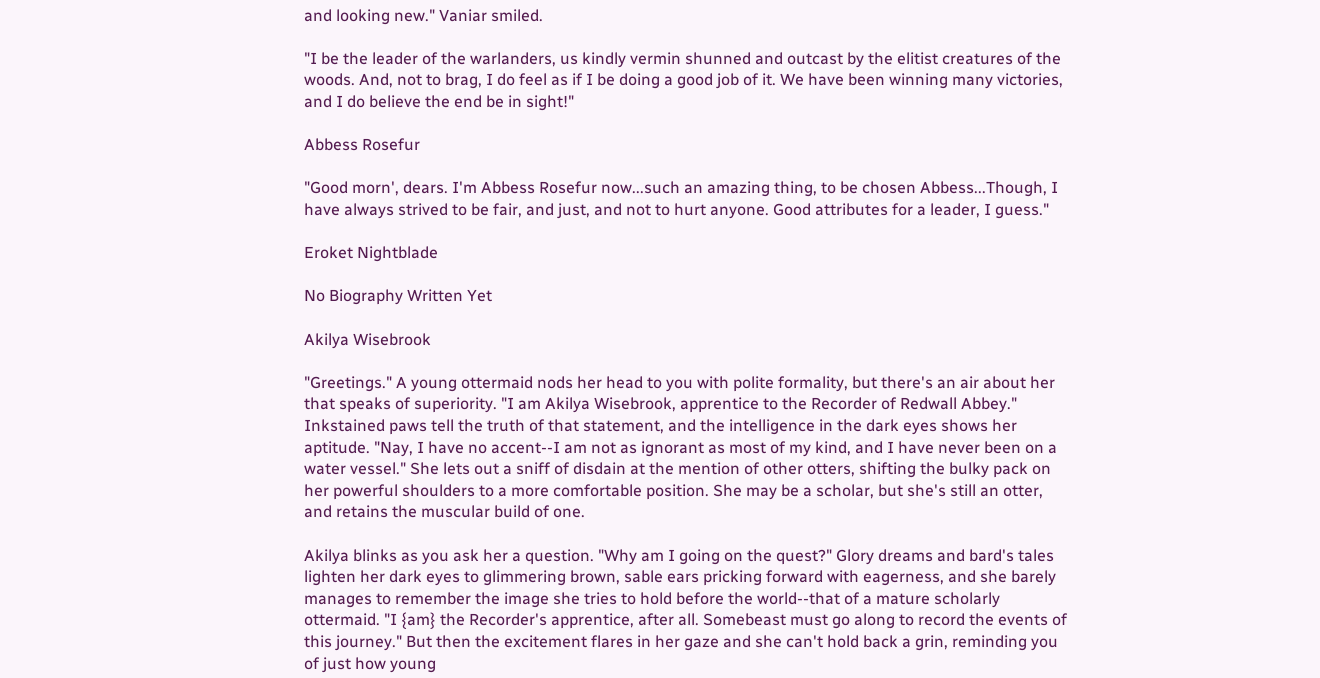and looking new." Vaniar smiled.

"I be the leader of the warlanders, us kindly vermin shunned and outcast by the elitist creatures of the woods. And, not to brag, I do feel as if I be doing a good job of it. We have been winning many victories, and I do believe the end be in sight!"

Abbess Rosefur

"Good morn', dears. I'm Abbess Rosefur now...such an amazing thing, to be chosen Abbess...Though, I have always strived to be fair, and just, and not to hurt anyone. Good attributes for a leader, I guess."

Eroket Nightblade

No Biography Written Yet

Akilya Wisebrook

"Greetings." A young ottermaid nods her head to you with polite formality, but there's an air about her that speaks of superiority. "I am Akilya Wisebrook, apprentice to the Recorder of Redwall Abbey." Inkstained paws tell the truth of that statement, and the intelligence in the dark eyes shows her aptitude. "Nay, I have no accent--I am not as ignorant as most of my kind, and I have never been on a water vessel." She lets out a sniff of disdain at the mention of other otters, shifting the bulky pack on her powerful shoulders to a more comfortable position. She may be a scholar, but she's still an otter, and retains the muscular build of one.

Akilya blinks as you ask her a question. "Why am I going on the quest?" Glory dreams and bard's tales lighten her dark eyes to glimmering brown, sable ears pricking forward with eagerness, and she barely manages to remember the image she tries to hold before the world--that of a mature scholarly ottermaid. "I {am} the Recorder's apprentice, after all. Somebeast must go along to record the events of this journey." But then the excitement flares in her gaze and she can't hold back a grin, reminding you of just how young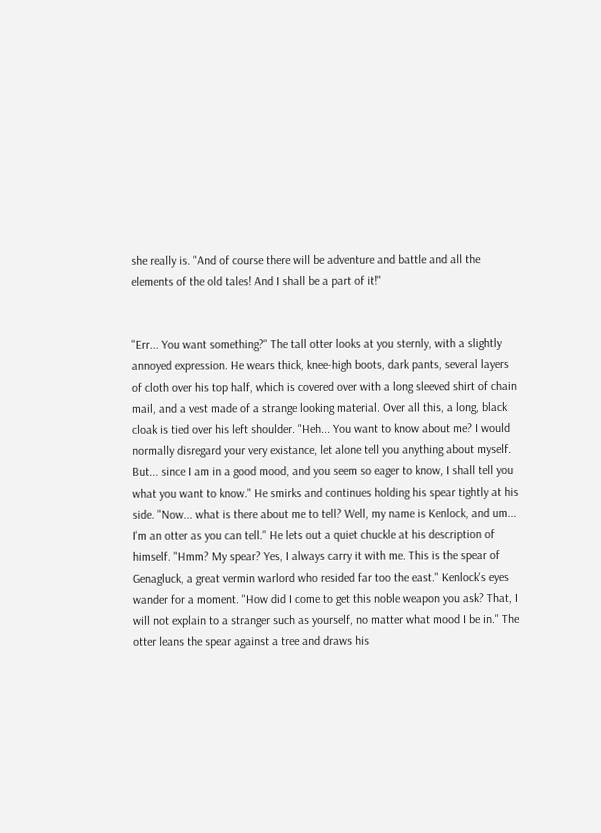she really is. "And of course there will be adventure and battle and all the elements of the old tales! And I shall be a part of it!"


"Err... You want something?" The tall otter looks at you sternly, with a slightly annoyed expression. He wears thick, knee-high boots, dark pants, several layers of cloth over his top half, which is covered over with a long sleeved shirt of chain mail, and a vest made of a strange looking material. Over all this, a long, black cloak is tied over his left shoulder. "Heh... You want to know about me? I would normally disregard your very existance, let alone tell you anything about myself. But... since I am in a good mood, and you seem so eager to know, I shall tell you what you want to know." He smirks and continues holding his spear tightly at his side. "Now... what is there about me to tell? Well, my name is Kenlock, and um... I'm an otter as you can tell." He lets out a quiet chuckle at his description of himself. "Hmm? My spear? Yes, I always carry it with me. This is the spear of Genagluck, a great vermin warlord who resided far too the east." Kenlock's eyes wander for a moment. "How did I come to get this noble weapon you ask? That, I will not explain to a stranger such as yourself, no matter what mood I be in." The otter leans the spear against a tree and draws his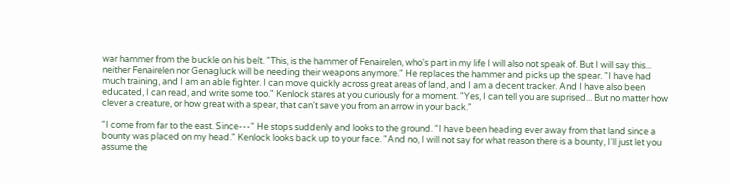war hammer from the buckle on his belt. "This, is the hammer of Fenairelen, who's part in my life I will also not speak of. But I will say this... neither Fenairelen nor Genagluck will be needing their weapons anymore." He replaces the hammer and picks up the spear. "I have had much training, and I am an able fighter. I can move quickly across great areas of land, and I am a decent tracker. And I have also been educated, I can read, and write some too." Kenlock stares at you curiously for a moment. "Yes, I can tell you are suprised... But no matter how clever a creature, or how great with a spear, that can't save you from an arrow in your back."

"I come from far to the east. Since---" He stops suddenly and looks to the ground. "I have been heading ever away from that land since a bounty was placed on my head." Kenlock looks back up to your face. "And no, I will not say for what reason there is a bounty, I'll just let you assume the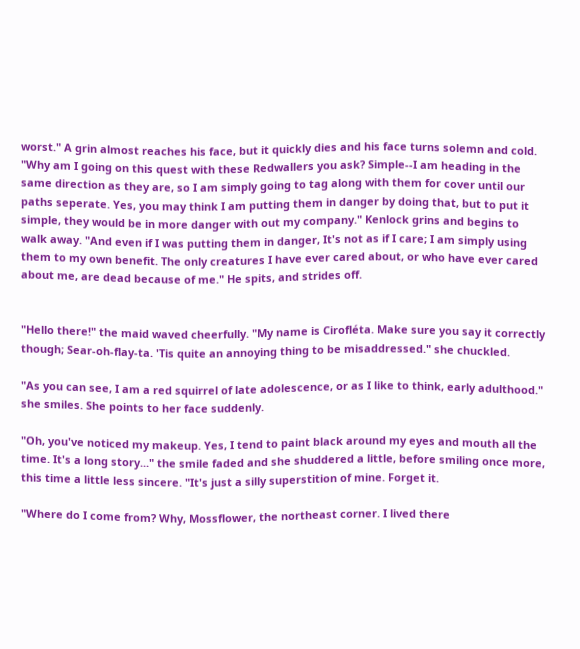worst." A grin almost reaches his face, but it quickly dies and his face turns solemn and cold. "Why am I going on this quest with these Redwallers you ask? Simple--I am heading in the same direction as they are, so I am simply going to tag along with them for cover until our paths seperate. Yes, you may think I am putting them in danger by doing that, but to put it simple, they would be in more danger with out my company." Kenlock grins and begins to walk away. "And even if I was putting them in danger, It's not as if I care; I am simply using them to my own benefit. The only creatures I have ever cared about, or who have ever cared about me, are dead because of me." He spits, and strides off.


"Hello there!" the maid waved cheerfully. "My name is Cirofléta. Make sure you say it correctly though; Sear-oh-flay-ta. 'Tis quite an annoying thing to be misaddressed." she chuckled.

"As you can see, I am a red squirrel of late adolescence, or as I like to think, early adulthood." she smiles. She points to her face suddenly.

"Oh, you've noticed my makeup. Yes, I tend to paint black around my eyes and mouth all the time. It's a long story..." the smile faded and she shuddered a little, before smiling once more, this time a little less sincere. "It's just a silly superstition of mine. Forget it.

"Where do I come from? Why, Mossflower, the northeast corner. I lived there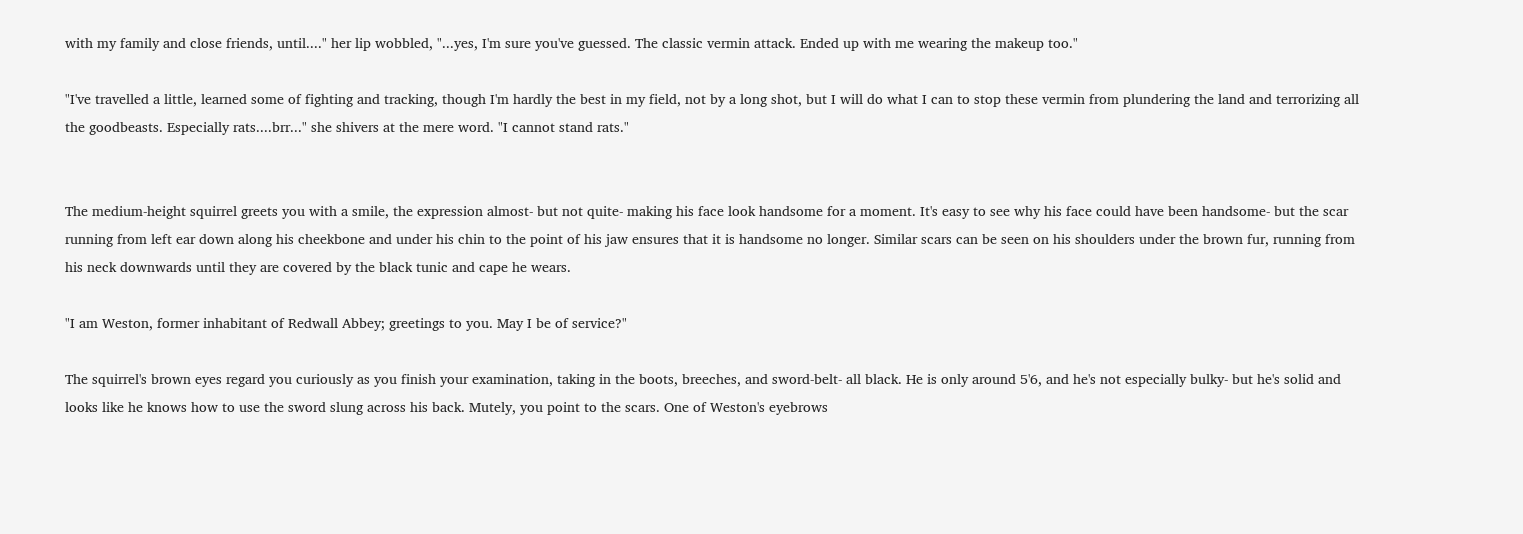with my family and close friends, until...." her lip wobbled, "...yes, I'm sure you've guessed. The classic vermin attack. Ended up with me wearing the makeup too."

"I've travelled a little, learned some of fighting and tracking, though I'm hardly the best in my field, not by a long shot, but I will do what I can to stop these vermin from plundering the land and terrorizing all the goodbeasts. Especially rats....brr..." she shivers at the mere word. "I cannot stand rats."


The medium-height squirrel greets you with a smile, the expression almost- but not quite- making his face look handsome for a moment. It's easy to see why his face could have been handsome- but the scar running from left ear down along his cheekbone and under his chin to the point of his jaw ensures that it is handsome no longer. Similar scars can be seen on his shoulders under the brown fur, running from his neck downwards until they are covered by the black tunic and cape he wears.

"I am Weston, former inhabitant of Redwall Abbey; greetings to you. May I be of service?"

The squirrel's brown eyes regard you curiously as you finish your examination, taking in the boots, breeches, and sword-belt- all black. He is only around 5'6, and he's not especially bulky- but he's solid and looks like he knows how to use the sword slung across his back. Mutely, you point to the scars. One of Weston's eyebrows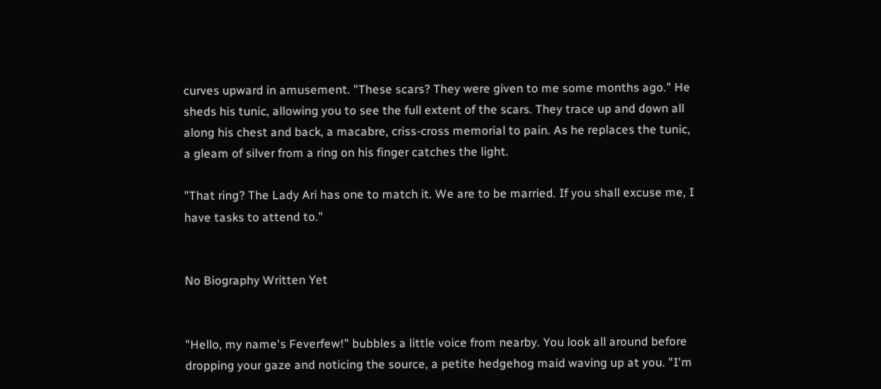curves upward in amusement. "These scars? They were given to me some months ago." He sheds his tunic, allowing you to see the full extent of the scars. They trace up and down all along his chest and back, a macabre, criss-cross memorial to pain. As he replaces the tunic, a gleam of silver from a ring on his finger catches the light.

"That ring? The Lady Ari has one to match it. We are to be married. If you shall excuse me, I have tasks to attend to."


No Biography Written Yet


"Hello, my name's Feverfew!" bubbles a little voice from nearby. You look all around before dropping your gaze and noticing the source, a petite hedgehog maid waving up at you. "I'm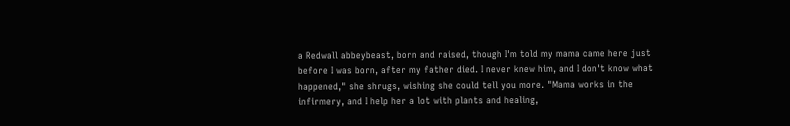a Redwall abbeybeast, born and raised, though I'm told my mama came here just before I was born, after my father died. I never knew him, and I don't know what happened," she shrugs, wishing she could tell you more. "Mama works in the infirmery, and I help her a lot with plants and healing,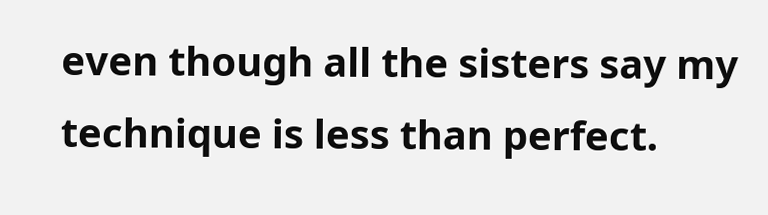even though all the sisters say my technique is less than perfect.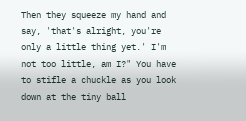Then they squeeze my hand and say, 'that's alright, you're only a little thing yet.' I'm not too little, am I?" You have to stifle a chuckle as you look down at the tiny ball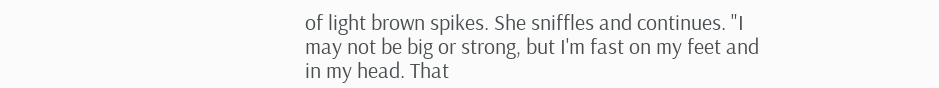of light brown spikes. She sniffles and continues. "I may not be big or strong, but I'm fast on my feet and in my head. That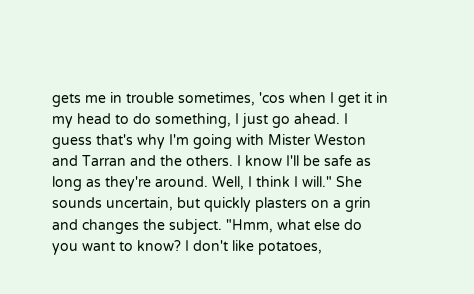gets me in trouble sometimes, 'cos when I get it in my head to do something, I just go ahead. I guess that's why I'm going with Mister Weston and Tarran and the others. I know I'll be safe as long as they're around. Well, I think I will." She sounds uncertain, but quickly plasters on a grin and changes the subject. "Hmm, what else do you want to know? I don't like potatoes,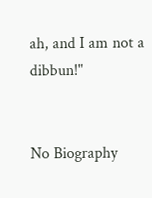ah, and I am not a dibbun!"


No Biography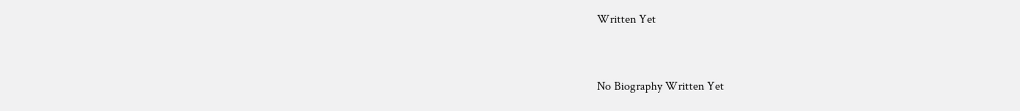Written Yet


No Biography Written Yet